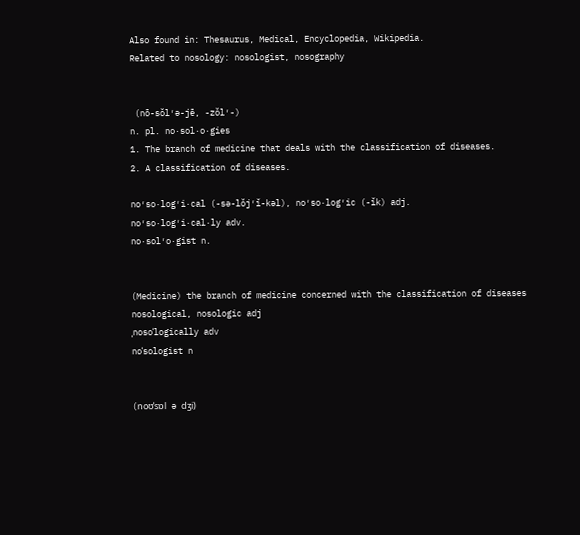Also found in: Thesaurus, Medical, Encyclopedia, Wikipedia.
Related to nosology: nosologist, nosography


 (nō-sŏl′ə-jē, -zŏl′-)
n. pl. no·sol·o·gies
1. The branch of medicine that deals with the classification of diseases.
2. A classification of diseases.

no′so·log′i·cal (-sə-lŏj′ĭ-kəl), no′so·log′ic (-ĭk) adj.
no′so·log′i·cal·ly adv.
no·sol′o·gist n.


(Medicine) the branch of medicine concerned with the classification of diseases
nosological, nosologic adj
ˌnosoˈlogically adv
noˈsologist n


(noʊˈsɒl ə dʒi)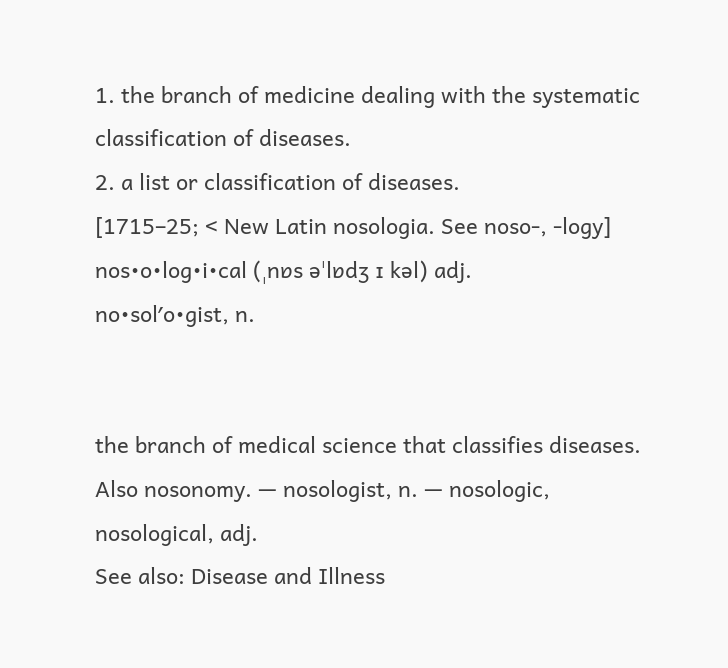1. the branch of medicine dealing with the systematic classification of diseases.
2. a list or classification of diseases.
[1715–25; < New Latin nosologia. See noso-, -logy]
nos•o•log•i•cal (ˌnɒs əˈlɒdʒ ɪ kəl) adj.
no•sol′o•gist, n.


the branch of medical science that classifies diseases. Also nosonomy. — nosologist, n. — nosologic, nosological, adj.
See also: Disease and Illness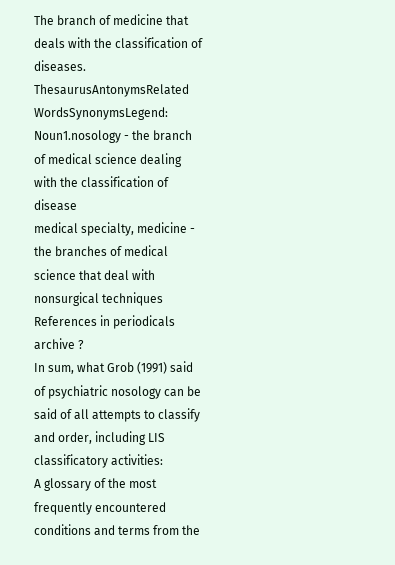The branch of medicine that deals with the classification of diseases.
ThesaurusAntonymsRelated WordsSynonymsLegend:
Noun1.nosology - the branch of medical science dealing with the classification of disease
medical specialty, medicine - the branches of medical science that deal with nonsurgical techniques
References in periodicals archive ?
In sum, what Grob (1991) said of psychiatric nosology can be said of all attempts to classify and order, including LIS classificatory activities:
A glossary of the most frequently encountered conditions and terms from the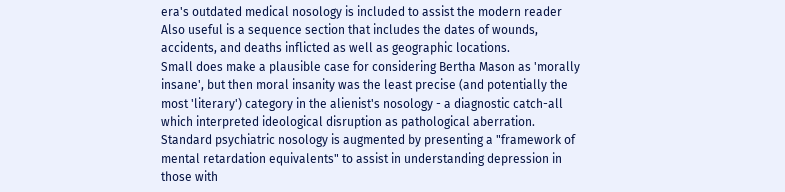era's outdated medical nosology is included to assist the modern reader Also useful is a sequence section that includes the dates of wounds, accidents, and deaths inflicted as well as geographic locations.
Small does make a plausible case for considering Bertha Mason as 'morally insane', but then moral insanity was the least precise (and potentially the most 'literary') category in the alienist's nosology - a diagnostic catch-all which interpreted ideological disruption as pathological aberration.
Standard psychiatric nosology is augmented by presenting a "framework of mental retardation equivalents" to assist in understanding depression in those with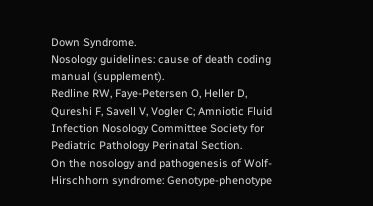Down Syndrome.
Nosology guidelines: cause of death coding manual (supplement).
Redline RW, Faye-Petersen O, Heller D, Qureshi F, Savell V, Vogler C; Amniotic Fluid Infection Nosology Committee Society for Pediatric Pathology Perinatal Section.
On the nosology and pathogenesis of Wolf-Hirschhorn syndrome: Genotype-phenotype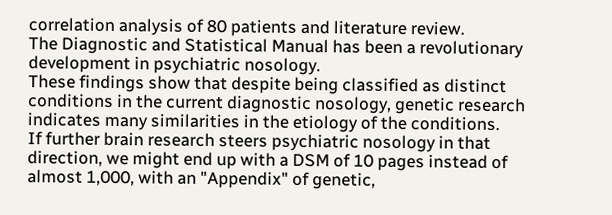correlation analysis of 80 patients and literature review.
The Diagnostic and Statistical Manual has been a revolutionary development in psychiatric nosology.
These findings show that despite being classified as distinct conditions in the current diagnostic nosology, genetic research indicates many similarities in the etiology of the conditions.
If further brain research steers psychiatric nosology in that direction, we might end up with a DSM of 10 pages instead of almost 1,000, with an "Appendix" of genetic,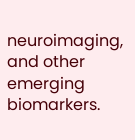neuroimaging, and other emerging biomarkers.